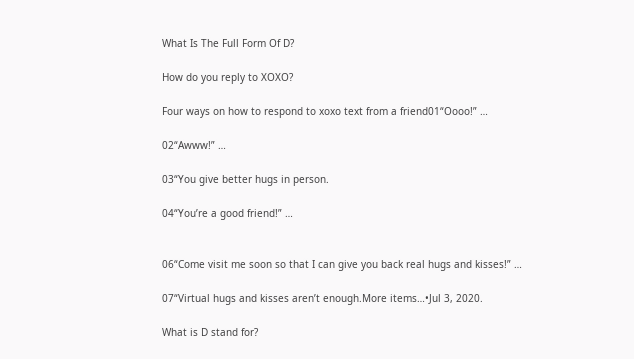What Is The Full Form Of D?

How do you reply to XOXO?

Four ways on how to respond to xoxo text from a friend01“Oooo!” …

02“Awww!” …

03“You give better hugs in person.

04“You’re a good friend!” …


06“Come visit me soon so that I can give you back real hugs and kisses!” …

07“Virtual hugs and kisses aren’t enough.More items…•Jul 3, 2020.

What is D stand for?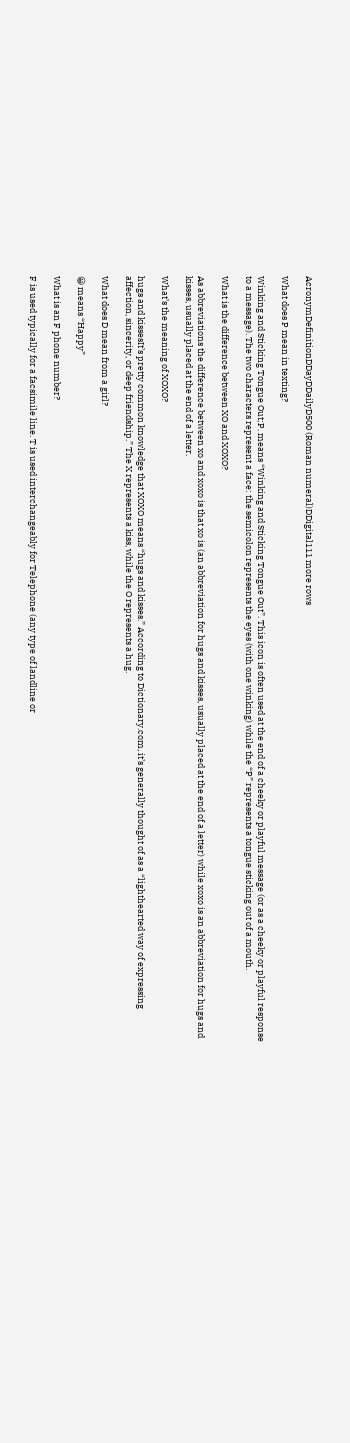AcronymDefinitionDDayDDailyD500 (Roman numeral)DDigital111 more rows

What does P mean in texting?

Winking and Sticking Tongue Out;P. means “Winking and Sticking Tongue Out”. This icon is often used at the end of a cheeky or playful message (or as a cheeky or playful response to a message). The two characters represent a face: the semicolon represents the eyes (with one winking) while the “P” represents a tongue sticking out of a mouth.

What is the difference between XO and XOXO?

As abbreviations the difference between xo and xoxo is that xo is (an abbreviation for hugs and kisses, usually placed at the end of a letter) while xoxo is an abbreviation for hugs and kisses, usually placed at the end of a letter.

What’s the meaning of XOXO?

hugs and kissesIt’s pretty common knowledge that XOXO means “hugs and kisses.” According to Dictionary.com, it’s generally thought of as a “lighthearted way of expressing affection, sincerity, or deep friendship.” The X represents a kiss, while the O represents a hug.

What does D mean from a girl?

😀 means “Happy”

What is an F phone number?

F is used typically for a facsimile line. T is used interchangeably for Telephone (any type of landline or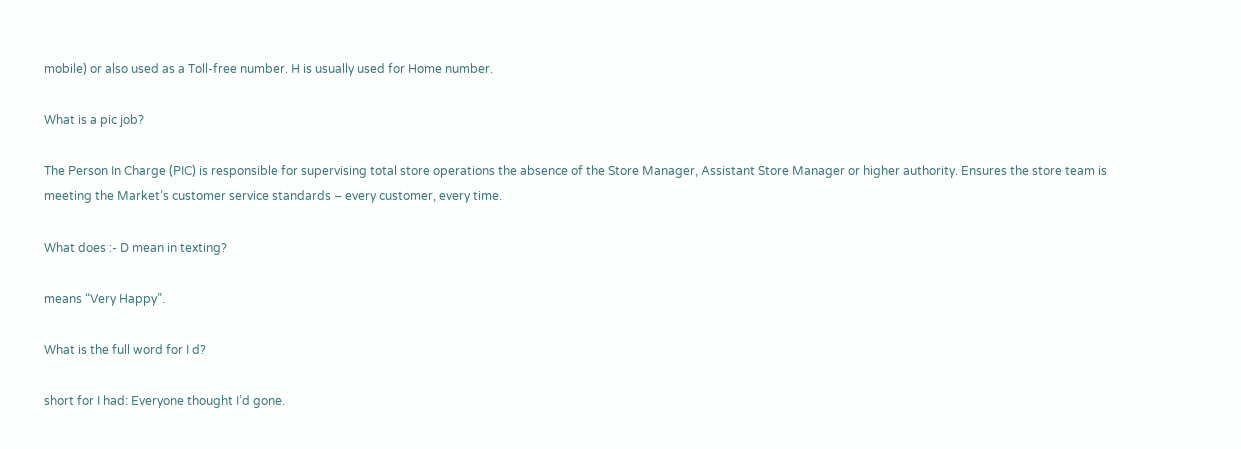mobile) or also used as a Toll-free number. H is usually used for Home number.

What is a pic job?

The Person In Charge (PIC) is responsible for supervising total store operations the absence of the Store Manager, Assistant Store Manager or higher authority. Ensures the store team is meeting the Market’s customer service standards – every customer, every time.

What does :- D mean in texting?

means “Very Happy”.

What is the full word for I d?

short for I had: Everyone thought I’d gone.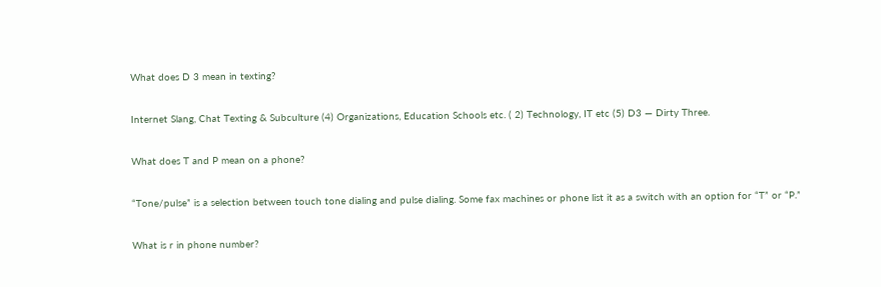What does D 3 mean in texting?

Internet Slang, Chat Texting & Subculture (4) Organizations, Education Schools etc. ( 2) Technology, IT etc (5) D3 — Dirty Three.

What does T and P mean on a phone?

“Tone/pulse” is a selection between touch tone dialing and pulse dialing. Some fax machines or phone list it as a switch with an option for “T” or “P.”

What is r in phone number?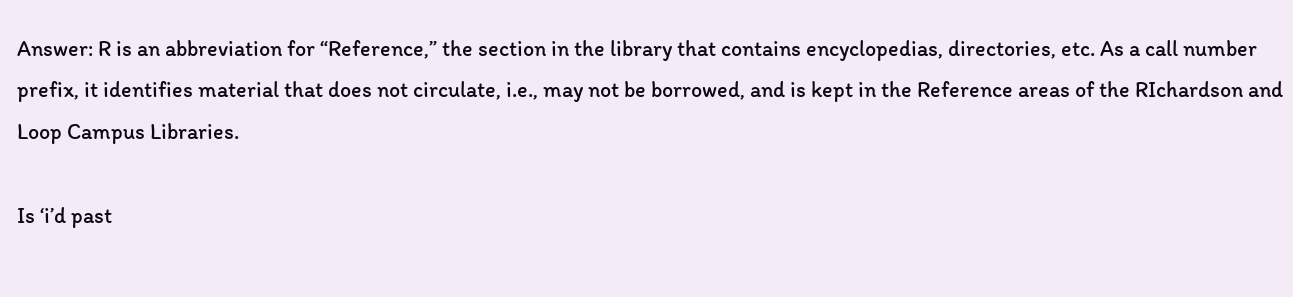Answer: R is an abbreviation for “Reference,” the section in the library that contains encyclopedias, directories, etc. As a call number prefix, it identifies material that does not circulate, i.e., may not be borrowed, and is kept in the Reference areas of the RIchardson and Loop Campus Libraries.

Is ‘i’d past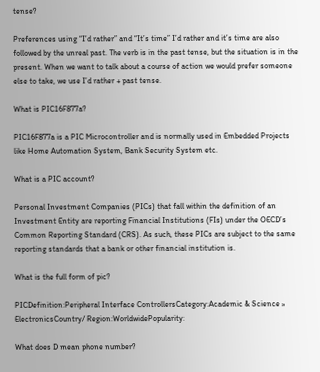tense?

Preferences using “I’d rather” and “It’s time” I’d rather and it’s time are also followed by the unreal past. The verb is in the past tense, but the situation is in the present. When we want to talk about a course of action we would prefer someone else to take, we use I’d rather + past tense.

What is PIC16F877a?

PIC16F877a is a PIC Microcontroller and is normally used in Embedded Projects like Home Automation System, Bank Security System etc.

What is a PIC account?

Personal Investment Companies (PICs) that fall within the definition of an Investment Entity are reporting Financial Institutions (FIs) under the OECD’s Common Reporting Standard (CRS). As such, these PICs are subject to the same reporting standards that a bank or other financial institution is.

What is the full form of pic?

PICDefinition:Peripheral Interface ControllersCategory:Academic & Science » ElectronicsCountry/ Region:WorldwidePopularity:

What does D mean phone number?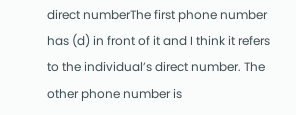direct numberThe first phone number has (d) in front of it and I think it refers to the individual’s direct number. The other phone number is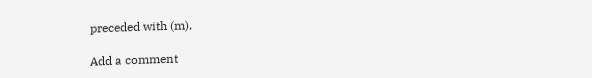preceded with (m).

Add a comment